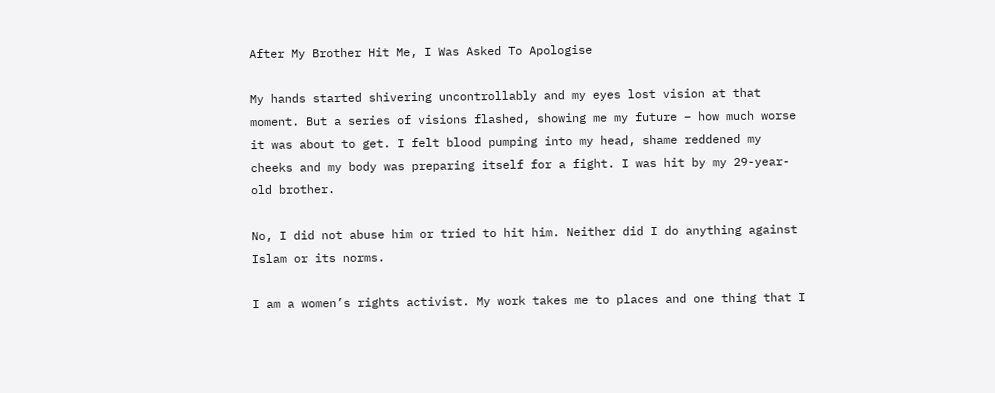After My Brother Hit Me, I Was Asked To Apologise

My hands started shivering uncontrollably and my eyes lost vision at that moment. But a series of visions flashed, showing me my future – how much worse it was about to get. I felt blood pumping into my head, shame reddened my cheeks and my body was preparing itself for a fight. I was hit by my 29-year-old brother.

No, I did not abuse him or tried to hit him. Neither did I do anything against Islam or its norms.

I am a women’s rights activist. My work takes me to places and one thing that I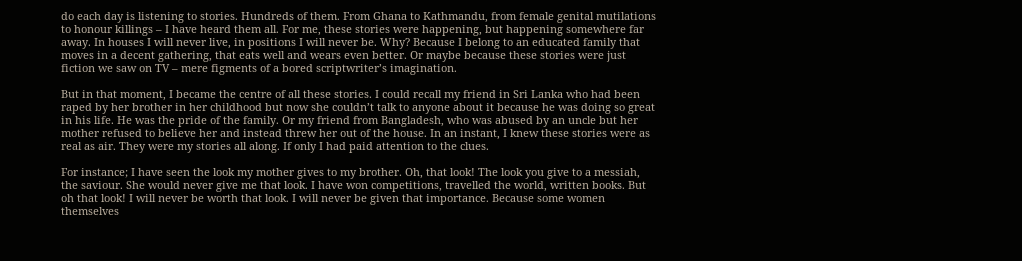do each day is listening to stories. Hundreds of them. From Ghana to Kathmandu, from female genital mutilations to honour killings – I have heard them all. For me, these stories were happening, but happening somewhere far away. In houses I will never live, in positions I will never be. Why? Because I belong to an educated family that moves in a decent gathering, that eats well and wears even better. Or maybe because these stories were just fiction we saw on TV – mere figments of a bored scriptwriter’s imagination.

But in that moment, I became the centre of all these stories. I could recall my friend in Sri Lanka who had been raped by her brother in her childhood but now she couldn’t talk to anyone about it because he was doing so great in his life. He was the pride of the family. Or my friend from Bangladesh, who was abused by an uncle but her mother refused to believe her and instead threw her out of the house. In an instant, I knew these stories were as real as air. They were my stories all along. If only I had paid attention to the clues.

For instance; I have seen the look my mother gives to my brother. Oh, that look! The look you give to a messiah, the saviour. She would never give me that look. I have won competitions, travelled the world, written books. But oh that look! I will never be worth that look. I will never be given that importance. Because some women themselves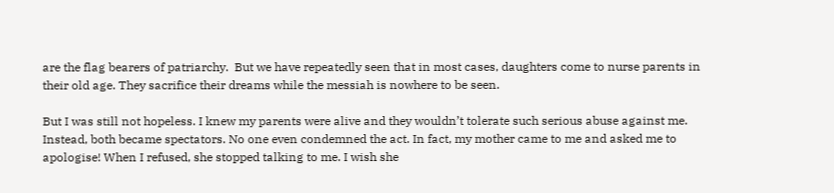are the flag bearers of patriarchy.  But we have repeatedly seen that in most cases, daughters come to nurse parents in their old age. They sacrifice their dreams while the messiah is nowhere to be seen.

But I was still not hopeless. I knew my parents were alive and they wouldn’t tolerate such serious abuse against me. Instead, both became spectators. No one even condemned the act. In fact, my mother came to me and asked me to apologise! When I refused, she stopped talking to me. I wish she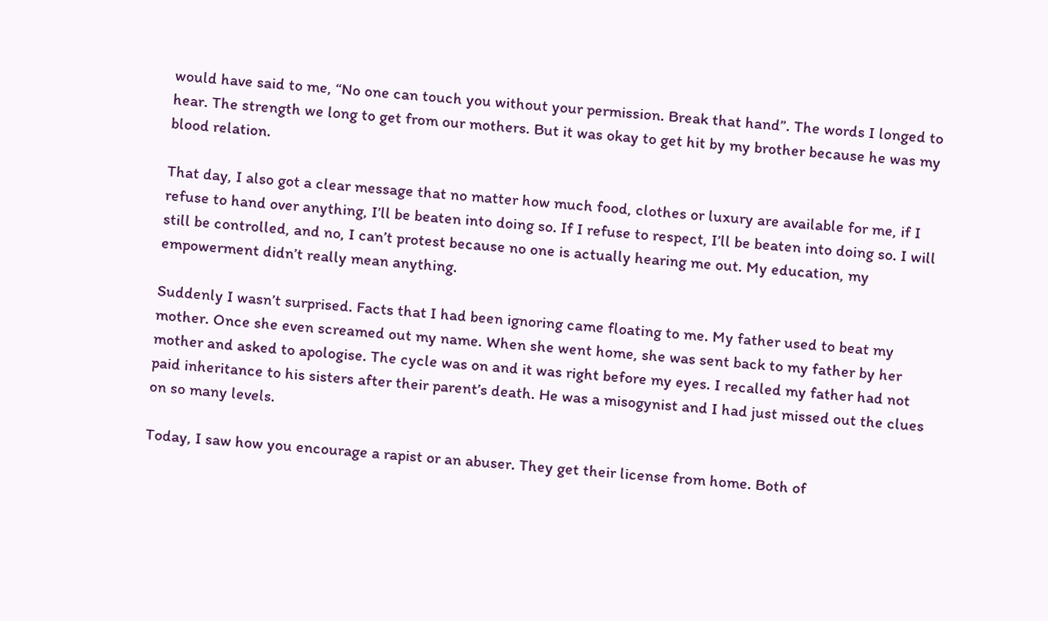would have said to me, “No one can touch you without your permission. Break that hand”. The words I longed to hear. The strength we long to get from our mothers. But it was okay to get hit by my brother because he was my blood relation.

That day, I also got a clear message that no matter how much food, clothes or luxury are available for me, if I refuse to hand over anything, I’ll be beaten into doing so. If I refuse to respect, I’ll be beaten into doing so. I will still be controlled, and no, I can’t protest because no one is actually hearing me out. My education, my empowerment didn’t really mean anything.

Suddenly I wasn’t surprised. Facts that I had been ignoring came floating to me. My father used to beat my mother. Once she even screamed out my name. When she went home, she was sent back to my father by her mother and asked to apologise. The cycle was on and it was right before my eyes. I recalled my father had not paid inheritance to his sisters after their parent’s death. He was a misogynist and I had just missed out the clues on so many levels.

Today, I saw how you encourage a rapist or an abuser. They get their license from home. Both of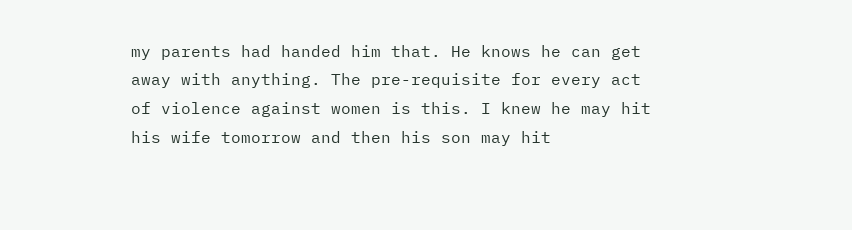my parents had handed him that. He knows he can get away with anything. The pre-requisite for every act of violence against women is this. I knew he may hit his wife tomorrow and then his son may hit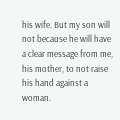his wife. But my son will not because he will have a clear message from me, his mother, to not raise his hand against a woman.